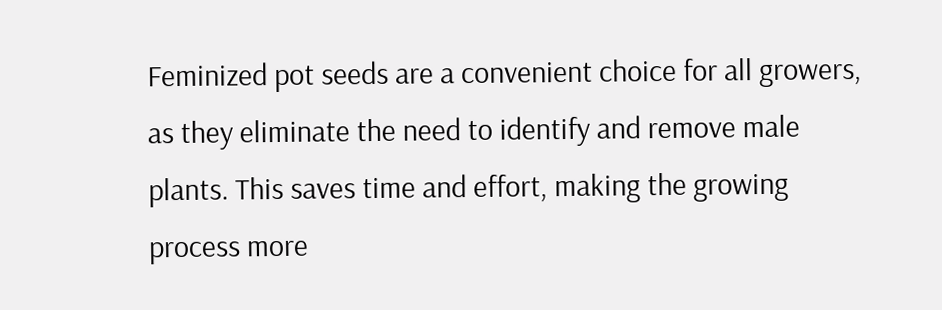Feminized pot seeds are a convenient choice for all growers, as they eliminate the need to identify and remove male plants. This saves time and effort, making the growing process more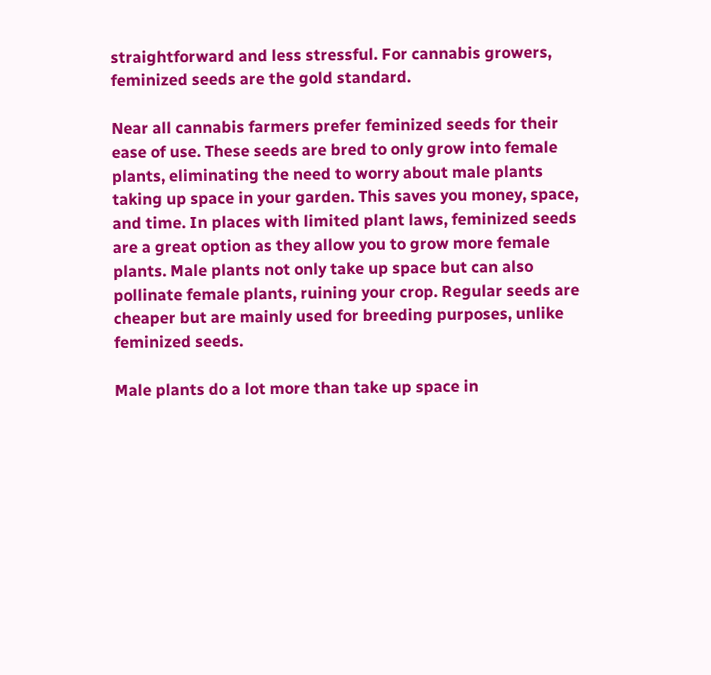straightforward and less stressful. For cannabis growers, feminized seeds are the gold standard.

Near all cannabis farmers prefer feminized seeds for their ease of use. These seeds are bred to only grow into female plants, eliminating the need to worry about male plants taking up space in your garden. This saves you money, space, and time. In places with limited plant laws, feminized seeds are a great option as they allow you to grow more female plants. Male plants not only take up space but can also pollinate female plants, ruining your crop. Regular seeds are cheaper but are mainly used for breeding purposes, unlike feminized seeds.

Male plants do a lot more than take up space in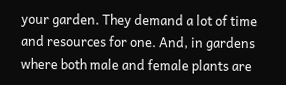your garden. They demand a lot of time and resources for one. And, in gardens where both male and female plants are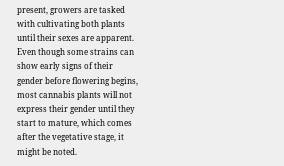present, growers are tasked with cultivating both plants until their sexes are apparent. Even though some strains can show early signs of their gender before flowering begins, most cannabis plants will not express their gender until they start to mature, which comes after the vegetative stage, it might be noted.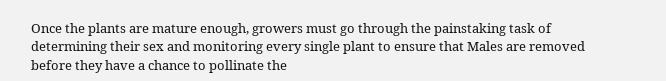Once the plants are mature enough, growers must go through the painstaking task of determining their sex and monitoring every single plant to ensure that Males are removed before they have a chance to pollinate the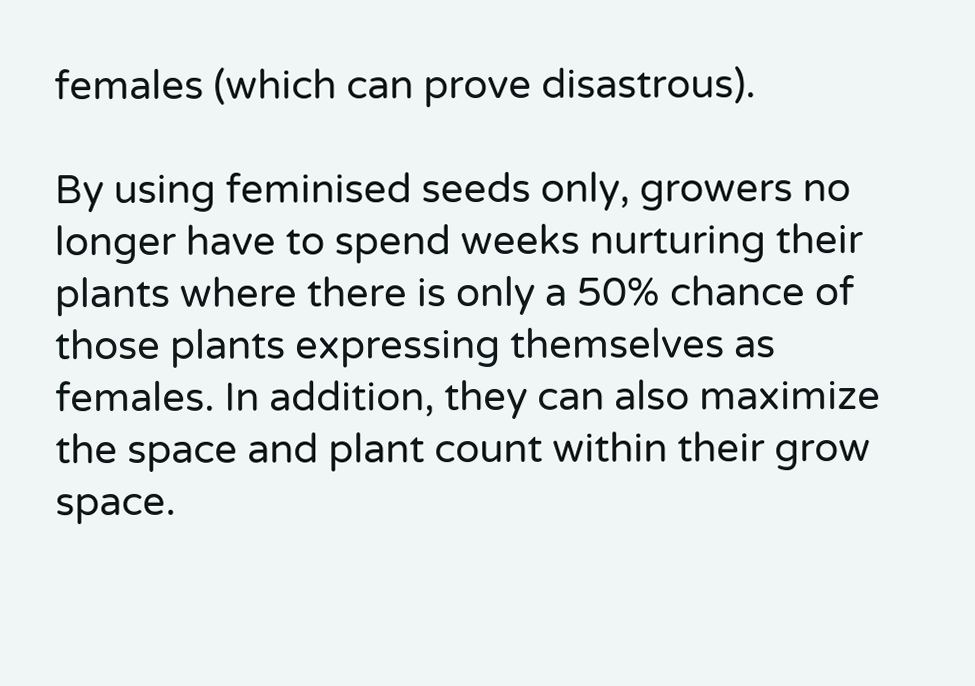females (which can prove disastrous).

By using feminised seeds only, growers no longer have to spend weeks nurturing their plants where there is only a 50% chance of those plants expressing themselves as females. In addition, they can also maximize the space and plant count within their grow space.